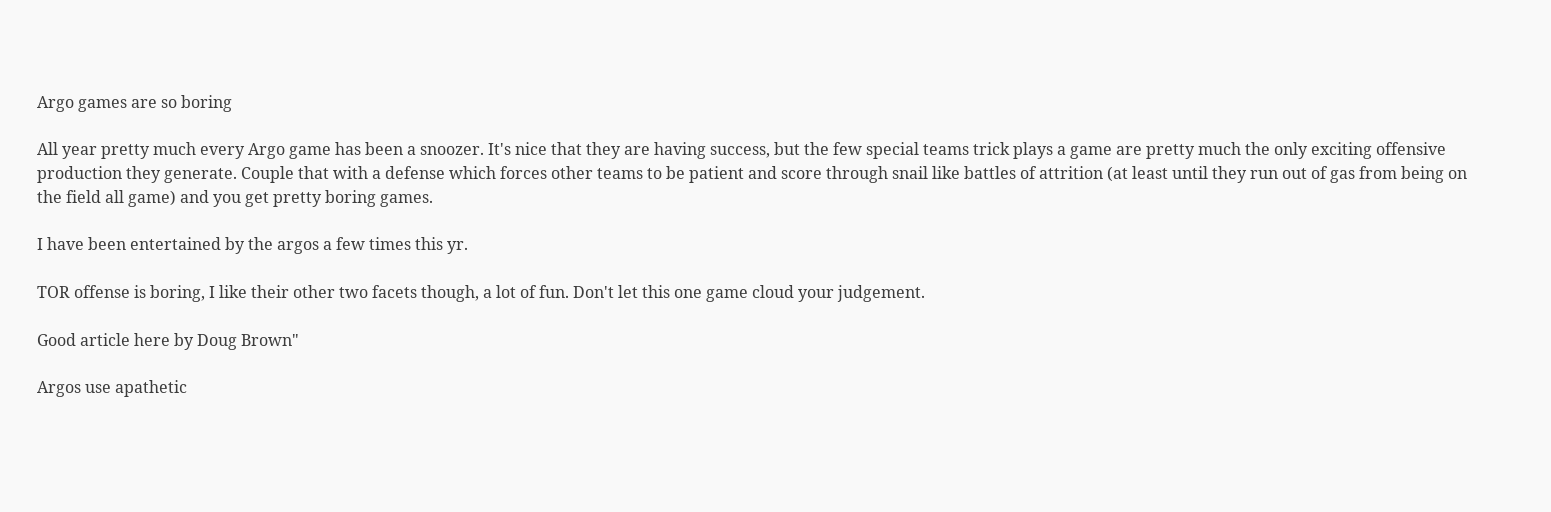Argo games are so boring

All year pretty much every Argo game has been a snoozer. It's nice that they are having success, but the few special teams trick plays a game are pretty much the only exciting offensive production they generate. Couple that with a defense which forces other teams to be patient and score through snail like battles of attrition (at least until they run out of gas from being on the field all game) and you get pretty boring games.

I have been entertained by the argos a few times this yr.

TOR offense is boring, I like their other two facets though, a lot of fun. Don't let this one game cloud your judgement.

Good article here by Doug Brown"

Argos use apathetic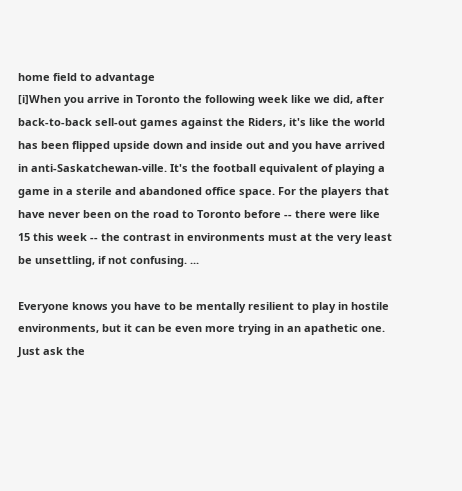home field to advantage
[i]When you arrive in Toronto the following week like we did, after back-to-back sell-out games against the Riders, it's like the world has been flipped upside down and inside out and you have arrived in anti-Saskatchewan-ville. It's the football equivalent of playing a game in a sterile and abandoned office space. For the players that have never been on the road to Toronto before -- there were like 15 this week -- the contrast in environments must at the very least be unsettling, if not confusing. ...

Everyone knows you have to be mentally resilient to play in hostile environments, but it can be even more trying in an apathetic one. Just ask the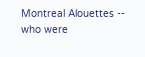Montreal Alouettes -- who were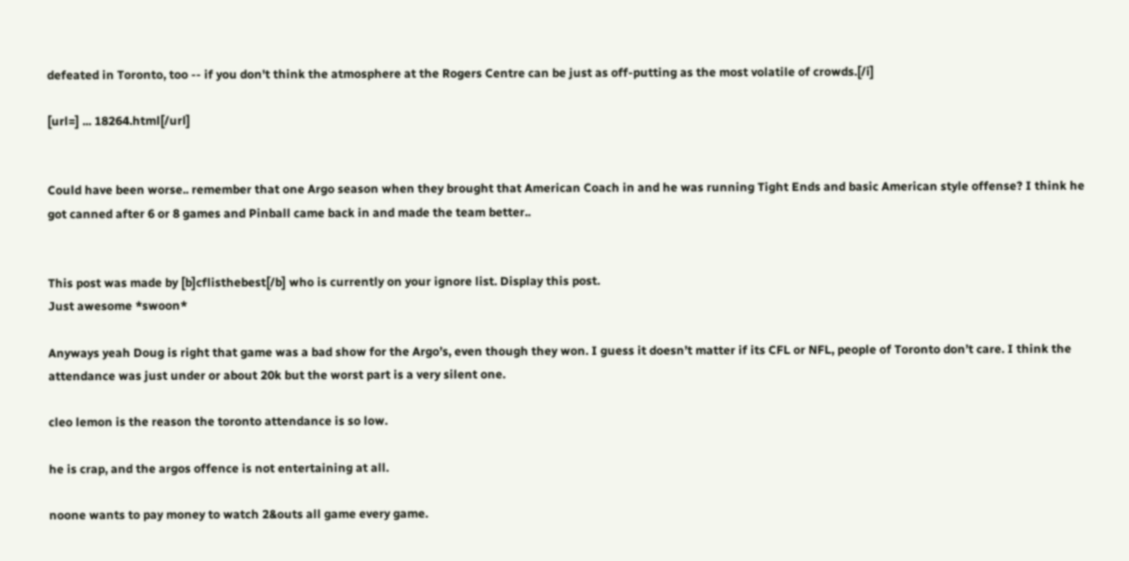defeated in Toronto, too -- if you don't think the atmosphere at the Rogers Centre can be just as off-putting as the most volatile of crowds.[/i]

[url=] ... 18264.html[/url]


Could have been worse.. remember that one Argo season when they brought that American Coach in and he was running Tight Ends and basic American style offense? I think he got canned after 6 or 8 games and Pinball came back in and made the team better..


This post was made by [b]cflisthebest[/b] who is currently on your ignore list. Display this post.
Just awesome *swoon*

Anyways yeah Doug is right that game was a bad show for the Argo’s, even though they won. I guess it doesn’t matter if its CFL or NFL, people of Toronto don’t care. I think the attendance was just under or about 20k but the worst part is a very silent one.

cleo lemon is the reason the toronto attendance is so low.

he is crap, and the argos offence is not entertaining at all.

noone wants to pay money to watch 2&outs all game every game.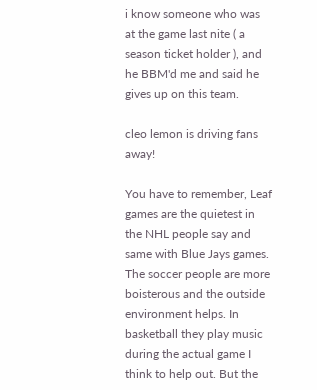i know someone who was at the game last nite ( a season ticket holder ), and he BBM'd me and said he gives up on this team.

cleo lemon is driving fans away!

You have to remember, Leaf games are the quietest in the NHL people say and same with Blue Jays games. The soccer people are more boisterous and the outside environment helps. In basketball they play music during the actual game I think to help out. But the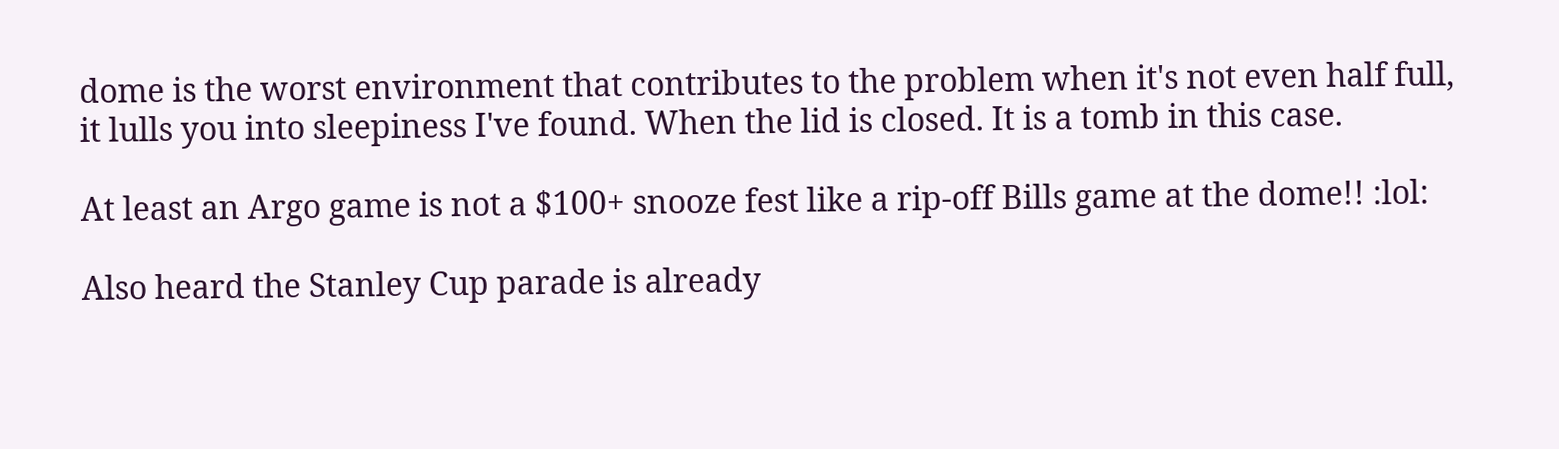dome is the worst environment that contributes to the problem when it's not even half full, it lulls you into sleepiness I've found. When the lid is closed. It is a tomb in this case.

At least an Argo game is not a $100+ snooze fest like a rip-off Bills game at the dome!! :lol:

Also heard the Stanley Cup parade is already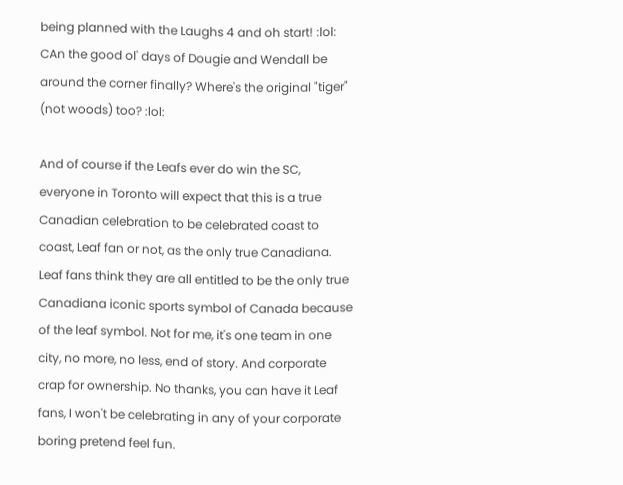being planned with the Laughs 4 and oh start! :lol: CAn the good ol' days of Dougie and Wendall be around the corner finally? Where's the original "tiger" (not woods) too? :lol:

And of course if the Leafs ever do win the SC, everyone in Toronto will expect that this is a true Canadian celebration to be celebrated coast to coast, Leaf fan or not, as the only true Canadiana. Leaf fans think they are all entitled to be the only true Canadiana iconic sports symbol of Canada because of the leaf symbol. Not for me, it's one team in one city, no more, no less, end of story. And corporate crap for ownership. No thanks, you can have it Leaf fans, I won't be celebrating in any of your corporate boring pretend feel fun.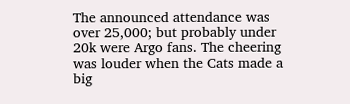The announced attendance was over 25,000; but probably under 20k were Argo fans. The cheering was louder when the Cats made a big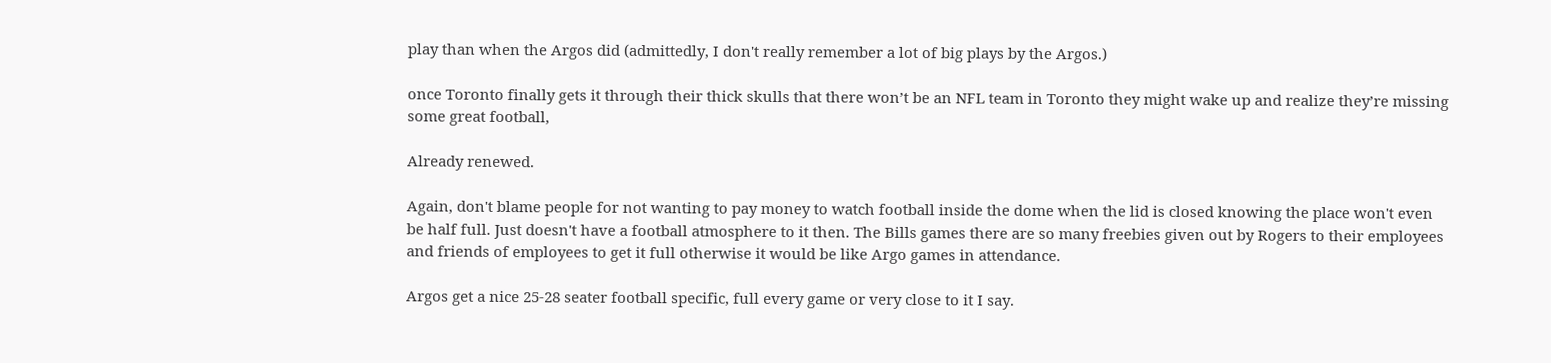play than when the Argos did (admittedly, I don't really remember a lot of big plays by the Argos.)

once Toronto finally gets it through their thick skulls that there won’t be an NFL team in Toronto they might wake up and realize they’re missing some great football,

Already renewed.

Again, don't blame people for not wanting to pay money to watch football inside the dome when the lid is closed knowing the place won't even be half full. Just doesn't have a football atmosphere to it then. The Bills games there are so many freebies given out by Rogers to their employees and friends of employees to get it full otherwise it would be like Argo games in attendance.

Argos get a nice 25-28 seater football specific, full every game or very close to it I say.